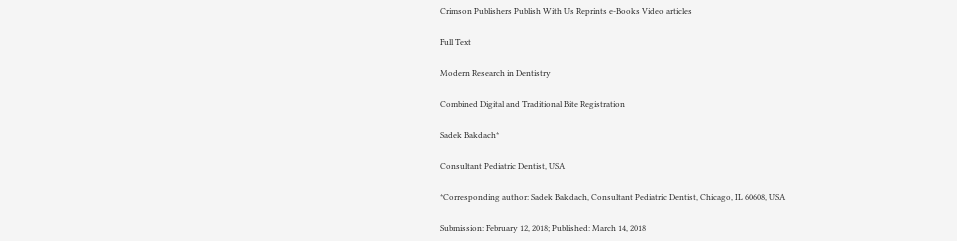Crimson Publishers Publish With Us Reprints e-Books Video articles

Full Text

Modern Research in Dentistry

Combined Digital and Traditional Bite Registration

Sadek Bakdach*

Consultant Pediatric Dentist, USA

*Corresponding author: Sadek Bakdach, Consultant Pediatric Dentist, Chicago, IL 60608, USA

Submission: February 12, 2018; Published: March 14, 2018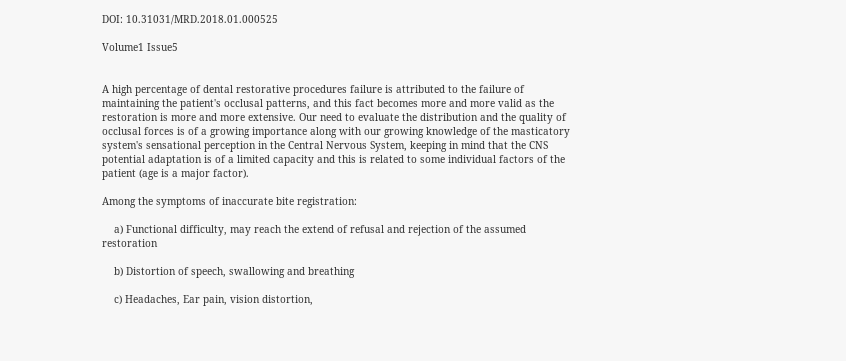DOI: 10.31031/MRD.2018.01.000525

Volume1 Issue5


A high percentage of dental restorative procedures failure is attributed to the failure of maintaining the patient's occlusal patterns, and this fact becomes more and more valid as the restoration is more and more extensive. Our need to evaluate the distribution and the quality of occlusal forces is of a growing importance along with our growing knowledge of the masticatory system's sensational perception in the Central Nervous System, keeping in mind that the CNS potential adaptation is of a limited capacity and this is related to some individual factors of the patient (age is a major factor).

Among the symptoms of inaccurate bite registration:

    a) Functional difficulty, may reach the extend of refusal and rejection of the assumed restoration

    b) Distortion of speech, swallowing and breathing

    c) Headaches, Ear pain, vision distortion,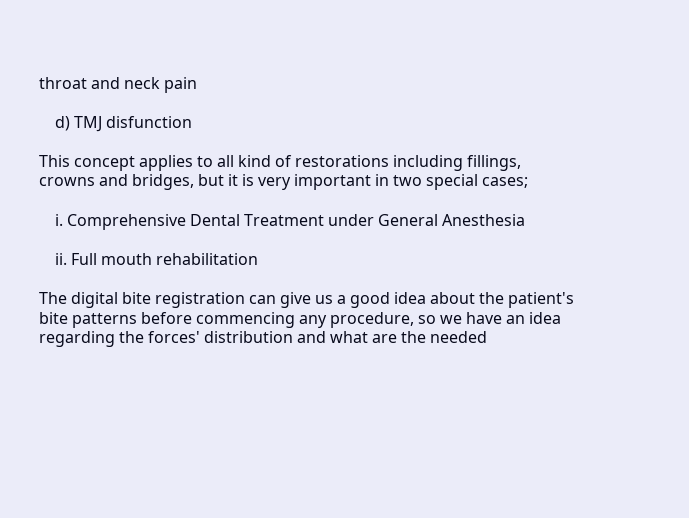throat and neck pain

    d) TMJ disfunction

This concept applies to all kind of restorations including fillings, crowns and bridges, but it is very important in two special cases;

    i. Comprehensive Dental Treatment under General Anesthesia

    ii. Full mouth rehabilitation

The digital bite registration can give us a good idea about the patient's bite patterns before commencing any procedure, so we have an idea regarding the forces' distribution and what are the needed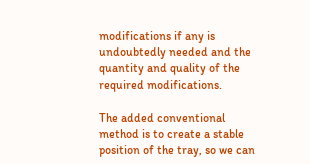modifications if any is undoubtedly needed and the quantity and quality of the required modifications.

The added conventional method is to create a stable position of the tray, so we can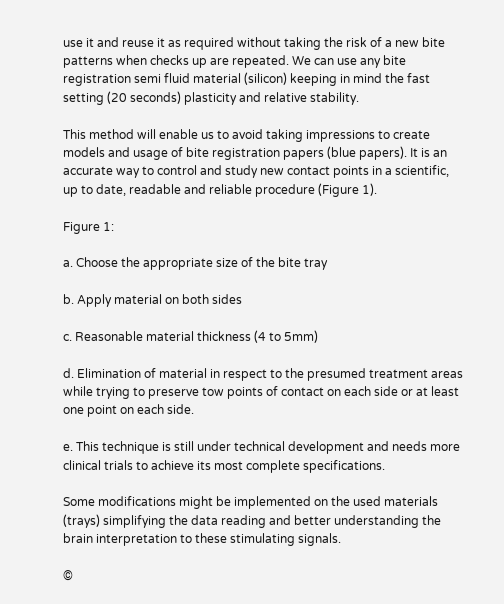use it and reuse it as required without taking the risk of a new bite patterns when checks up are repeated. We can use any bite registration semi fluid material (silicon) keeping in mind the fast setting (20 seconds) plasticity and relative stability.

This method will enable us to avoid taking impressions to create models and usage of bite registration papers (blue papers). It is an accurate way to control and study new contact points in a scientific, up to date, readable and reliable procedure (Figure 1).

Figure 1:

a. Choose the appropriate size of the bite tray

b. Apply material on both sides

c. Reasonable material thickness (4 to 5mm)

d. Elimination of material in respect to the presumed treatment areas while trying to preserve tow points of contact on each side or at least one point on each side.

e. This technique is still under technical development and needs more clinical trials to achieve its most complete specifications.

Some modifications might be implemented on the used materials (trays) simplifying the data reading and better understanding the brain interpretation to these stimulating signals.

©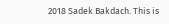2018 Sadek Bakdach. This is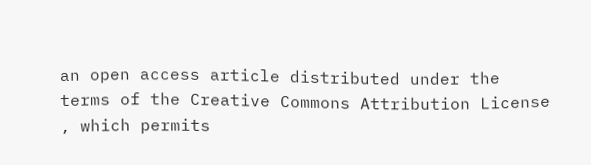an open access article distributed under the terms of the Creative Commons Attribution License , which permits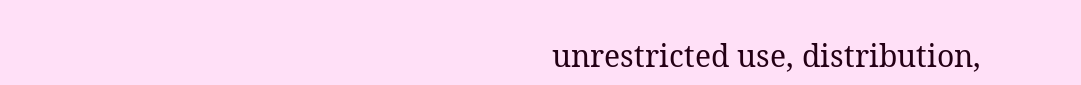unrestricted use, distribution,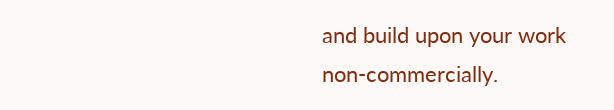and build upon your work non-commercially.